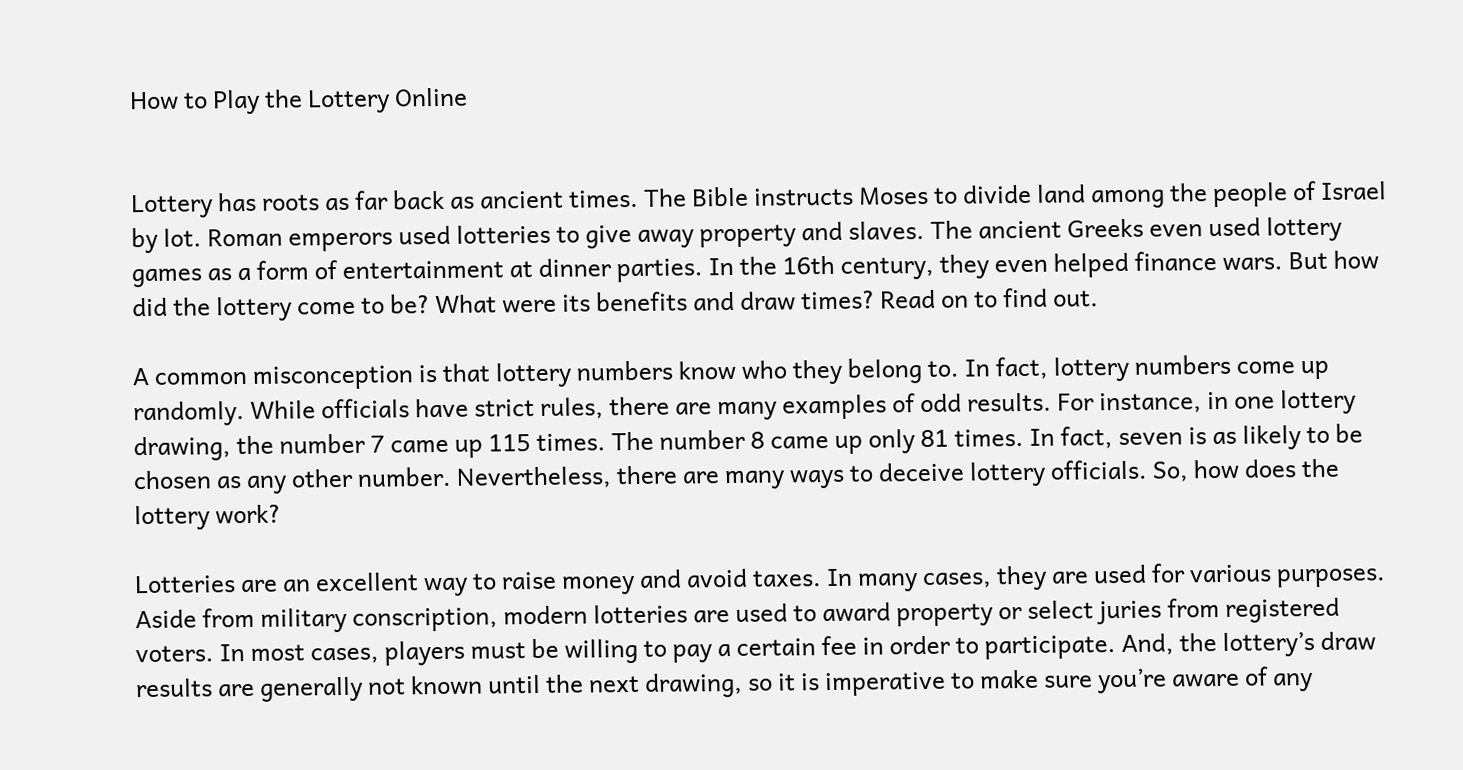How to Play the Lottery Online


Lottery has roots as far back as ancient times. The Bible instructs Moses to divide land among the people of Israel by lot. Roman emperors used lotteries to give away property and slaves. The ancient Greeks even used lottery games as a form of entertainment at dinner parties. In the 16th century, they even helped finance wars. But how did the lottery come to be? What were its benefits and draw times? Read on to find out.

A common misconception is that lottery numbers know who they belong to. In fact, lottery numbers come up randomly. While officials have strict rules, there are many examples of odd results. For instance, in one lottery drawing, the number 7 came up 115 times. The number 8 came up only 81 times. In fact, seven is as likely to be chosen as any other number. Nevertheless, there are many ways to deceive lottery officials. So, how does the lottery work?

Lotteries are an excellent way to raise money and avoid taxes. In many cases, they are used for various purposes. Aside from military conscription, modern lotteries are used to award property or select juries from registered voters. In most cases, players must be willing to pay a certain fee in order to participate. And, the lottery’s draw results are generally not known until the next drawing, so it is imperative to make sure you’re aware of any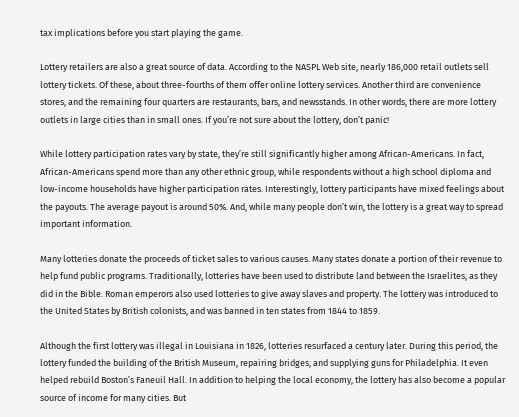tax implications before you start playing the game.

Lottery retailers are also a great source of data. According to the NASPL Web site, nearly 186,000 retail outlets sell lottery tickets. Of these, about three-fourths of them offer online lottery services. Another third are convenience stores, and the remaining four quarters are restaurants, bars, and newsstands. In other words, there are more lottery outlets in large cities than in small ones. If you’re not sure about the lottery, don’t panic!

While lottery participation rates vary by state, they’re still significantly higher among African-Americans. In fact, African-Americans spend more than any other ethnic group, while respondents without a high school diploma and low-income households have higher participation rates. Interestingly, lottery participants have mixed feelings about the payouts. The average payout is around 50%. And, while many people don’t win, the lottery is a great way to spread important information.

Many lotteries donate the proceeds of ticket sales to various causes. Many states donate a portion of their revenue to help fund public programs. Traditionally, lotteries have been used to distribute land between the Israelites, as they did in the Bible. Roman emperors also used lotteries to give away slaves and property. The lottery was introduced to the United States by British colonists, and was banned in ten states from 1844 to 1859.

Although the first lottery was illegal in Louisiana in 1826, lotteries resurfaced a century later. During this period, the lottery funded the building of the British Museum, repairing bridges, and supplying guns for Philadelphia. It even helped rebuild Boston’s Faneuil Hall. In addition to helping the local economy, the lottery has also become a popular source of income for many cities. But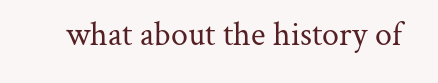what about the history of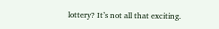lottery? It’s not all that exciting.